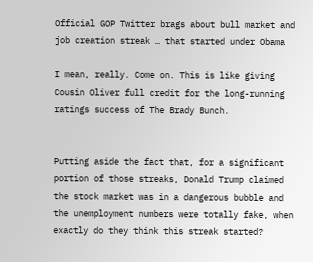Official GOP Twitter brags about bull market and job creation streak … that started under Obama

I mean, really. Come on. This is like giving Cousin Oliver full credit for the long-running ratings success of The Brady Bunch.


Putting aside the fact that, for a significant portion of those streaks, Donald Trump claimed the stock market was in a dangerous bubble and the unemployment numbers were totally fake, when exactly do they think this streak started?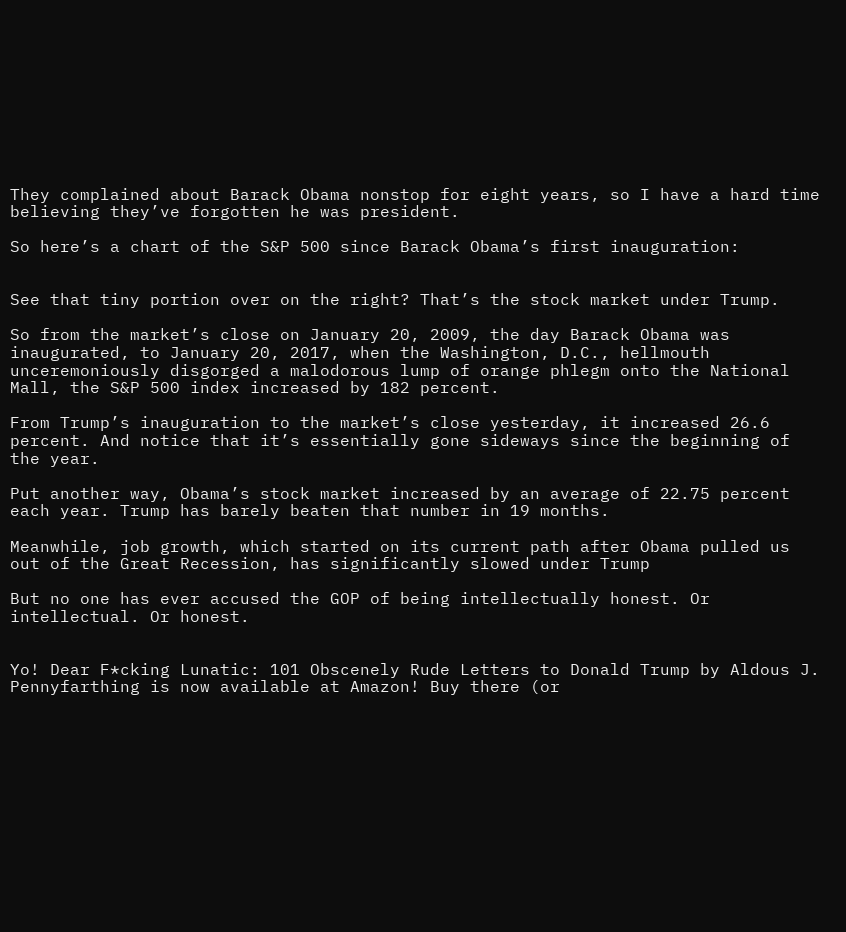They complained about Barack Obama nonstop for eight years, so I have a hard time believing they’ve forgotten he was president.

So here’s a chart of the S&P 500 since Barack Obama’s first inauguration:


See that tiny portion over on the right? That’s the stock market under Trump.

So from the market’s close on January 20, 2009, the day Barack Obama was inaugurated, to January 20, 2017, when the Washington, D.C., hellmouth unceremoniously disgorged a malodorous lump of orange phlegm onto the National Mall, the S&P 500 index increased by 182 percent.

From Trump’s inauguration to the market’s close yesterday, it increased 26.6 percent. And notice that it’s essentially gone sideways since the beginning of the year.

Put another way, Obama’s stock market increased by an average of 22.75 percent each year. Trump has barely beaten that number in 19 months.

Meanwhile, job growth, which started on its current path after Obama pulled us out of the Great Recession, has significantly slowed under Trump

But no one has ever accused the GOP of being intellectually honest. Or intellectual. Or honest.


Yo! Dear F*cking Lunatic: 101 Obscenely Rude Letters to Donald Trump by Aldous J. Pennyfarthing is now available at Amazon! Buy there (or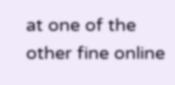at one of the other fine online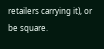retailers carrying it), or be square.